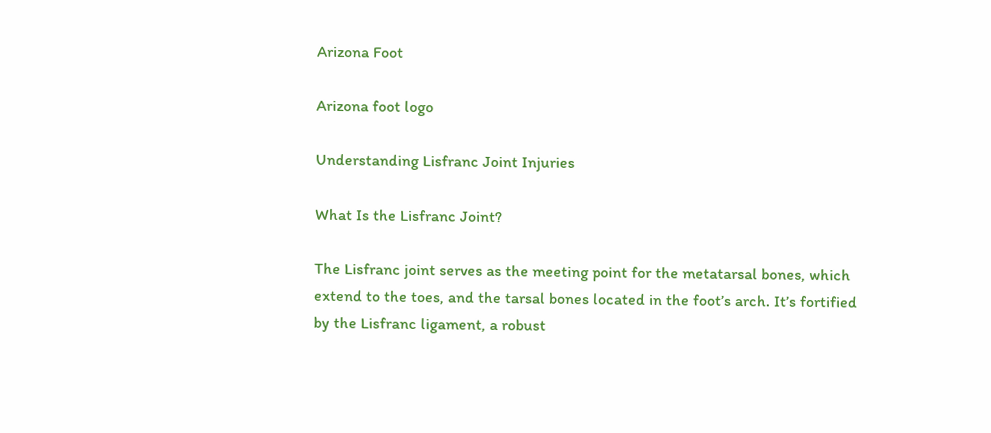Arizona Foot

Arizona foot logo

Understanding Lisfranc Joint Injuries

What Is the Lisfranc Joint?

The Lisfranc joint serves as the meeting point for the metatarsal bones, which extend to the toes, and the tarsal bones located in the foot’s arch. It’s fortified by the Lisfranc ligament, a robust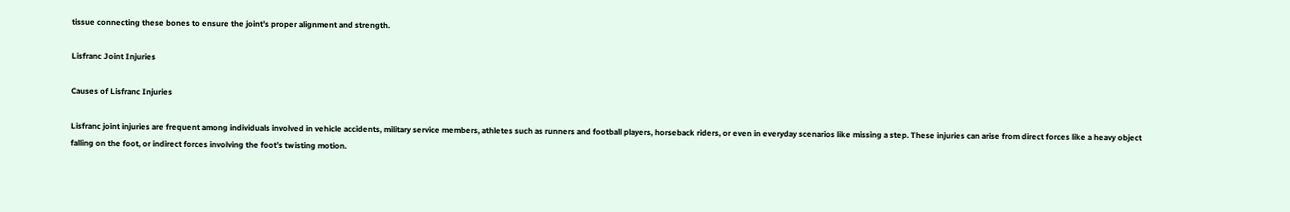tissue connecting these bones to ensure the joint’s proper alignment and strength.

Lisfranc Joint Injuries

Causes of Lisfranc Injuries

Lisfranc joint injuries are frequent among individuals involved in vehicle accidents, military service members, athletes such as runners and football players, horseback riders, or even in everyday scenarios like missing a step. These injuries can arise from direct forces like a heavy object falling on the foot, or indirect forces involving the foot’s twisting motion.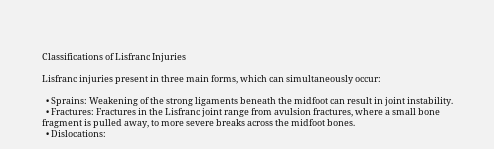Classifications of Lisfranc Injuries

Lisfranc injuries present in three main forms, which can simultaneously occur:

  • Sprains: Weakening of the strong ligaments beneath the midfoot can result in joint instability.
  • Fractures: Fractures in the Lisfranc joint range from avulsion fractures, where a small bone fragment is pulled away, to more severe breaks across the midfoot bones.
  • Dislocations: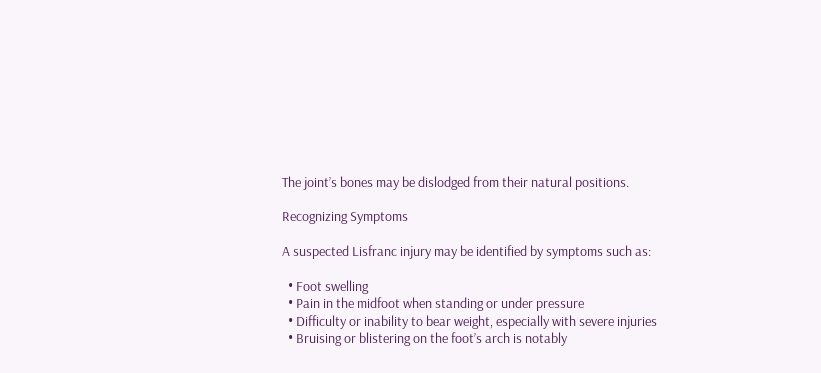The joint’s bones may be dislodged from their natural positions.

Recognizing Symptoms

A suspected Lisfranc injury may be identified by symptoms such as:

  • Foot swelling
  • Pain in the midfoot when standing or under pressure
  • Difficulty or inability to bear weight, especially with severe injuries
  • Bruising or blistering on the foot’s arch is notably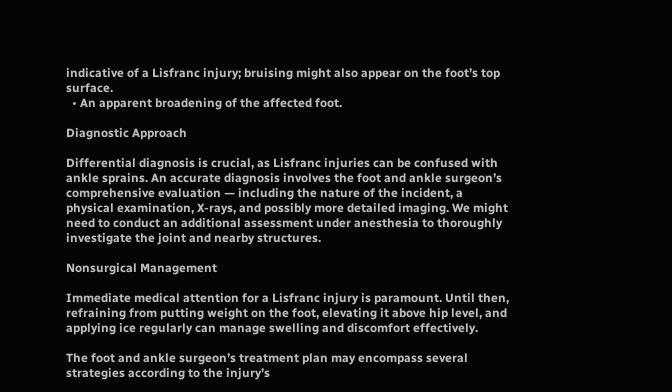indicative of a Lisfranc injury; bruising might also appear on the foot’s top surface.
  • An apparent broadening of the affected foot.

Diagnostic Approach

Differential diagnosis is crucial, as Lisfranc injuries can be confused with ankle sprains. An accurate diagnosis involves the foot and ankle surgeon’s comprehensive evaluation — including the nature of the incident, a physical examination, X-rays, and possibly more detailed imaging. We might need to conduct an additional assessment under anesthesia to thoroughly investigate the joint and nearby structures.

Nonsurgical Management

Immediate medical attention for a Lisfranc injury is paramount. Until then, refraining from putting weight on the foot, elevating it above hip level, and applying ice regularly can manage swelling and discomfort effectively.

The foot and ankle surgeon’s treatment plan may encompass several strategies according to the injury’s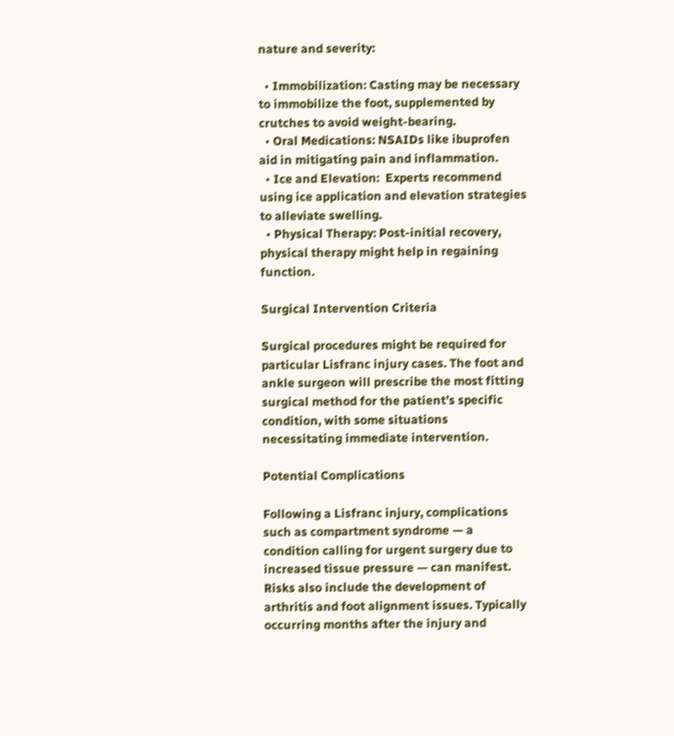nature and severity:

  • Immobilization: Casting may be necessary to immobilize the foot, supplemented by crutches to avoid weight-bearing.
  • Oral Medications: NSAIDs like ibuprofen aid in mitigating pain and inflammation.
  • Ice and Elevation:  Experts recommend using ice application and elevation strategies to alleviate swelling.
  • Physical Therapy: Post-initial recovery, physical therapy might help in regaining function.

Surgical Intervention Criteria

Surgical procedures might be required for particular Lisfranc injury cases. The foot and ankle surgeon will prescribe the most fitting surgical method for the patient’s specific condition, with some situations necessitating immediate intervention.

Potential Complications

Following a Lisfranc injury, complications such as compartment syndrome — a condition calling for urgent surgery due to increased tissue pressure — can manifest. Risks also include the development of arthritis and foot alignment issues. Typically occurring months after the injury and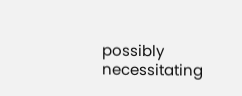possibly necessitating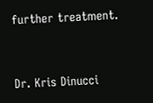further treatment.


Dr. Kris Dinucci